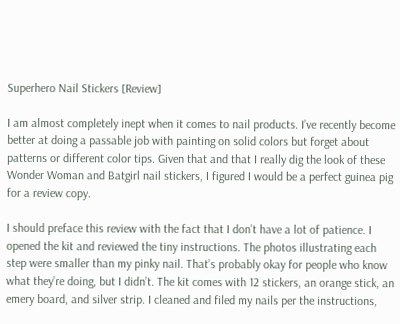Superhero Nail Stickers [Review]

I am almost completely inept when it comes to nail products. I’ve recently become better at doing a passable job with painting on solid colors but forget about patterns or different color tips. Given that and that I really dig the look of these Wonder Woman and Batgirl nail stickers, I figured I would be a perfect guinea pig for a review copy.

I should preface this review with the fact that I don’t have a lot of patience. I opened the kit and reviewed the tiny instructions. The photos illustrating each step were smaller than my pinky nail. That’s probably okay for people who know what they’re doing, but I didn’t. The kit comes with 12 stickers, an orange stick, an emery board, and silver strip. I cleaned and filed my nails per the instructions,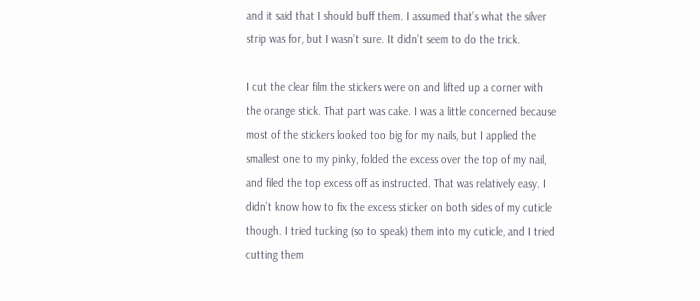and it said that I should buff them. I assumed that’s what the silver strip was for, but I wasn’t sure. It didn’t seem to do the trick.

I cut the clear film the stickers were on and lifted up a corner with the orange stick. That part was cake. I was a little concerned because most of the stickers looked too big for my nails, but I applied the smallest one to my pinky, folded the excess over the top of my nail, and filed the top excess off as instructed. That was relatively easy. I didn’t know how to fix the excess sticker on both sides of my cuticle though. I tried tucking (so to speak) them into my cuticle, and I tried cutting them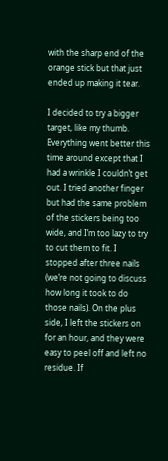with the sharp end of the orange stick but that just ended up making it tear.

I decided to try a bigger target, like my thumb. Everything went better this time around except that I had a wrinkle I couldn’t get out. I tried another finger but had the same problem of the stickers being too wide, and I’m too lazy to try to cut them to fit. I stopped after three nails (we’re not going to discuss how long it took to do those nails). On the plus side, I left the stickers on for an hour, and they were easy to peel off and left no residue. If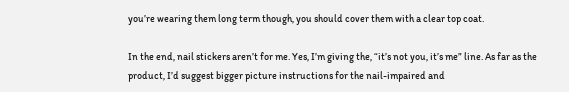you’re wearing them long term though, you should cover them with a clear top coat.

In the end, nail stickers aren’t for me. Yes, I’m giving the, “it’s not you, it’s me” line. As far as the product, I’d suggest bigger picture instructions for the nail-impaired and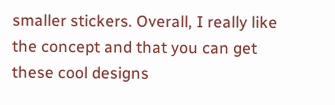smaller stickers. Overall, I really like the concept and that you can get these cool designs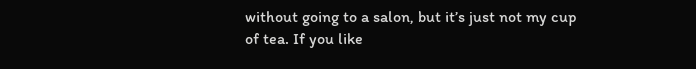without going to a salon, but it’s just not my cup of tea. If you like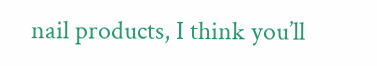nail products, I think you’ll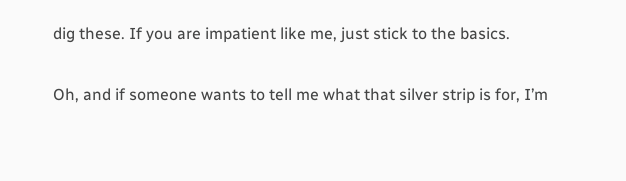dig these. If you are impatient like me, just stick to the basics.

Oh, and if someone wants to tell me what that silver strip is for, I’m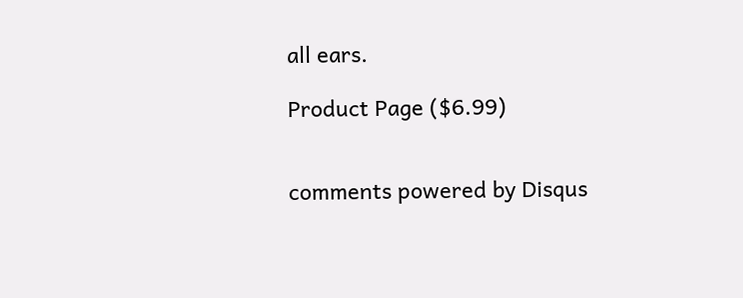all ears.

Product Page ($6.99)


comments powered by Disqus